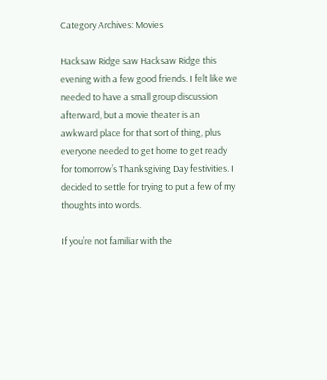Category Archives: Movies

Hacksaw Ridge saw Hacksaw Ridge this evening with a few good friends. I felt like we needed to have a small group discussion afterward, but a movie theater is an awkward place for that sort of thing, plus everyone needed to get home to get ready for tomorrow’s Thanksgiving Day festivities. I decided to settle for trying to put a few of my thoughts into words.

If you’re not familiar with the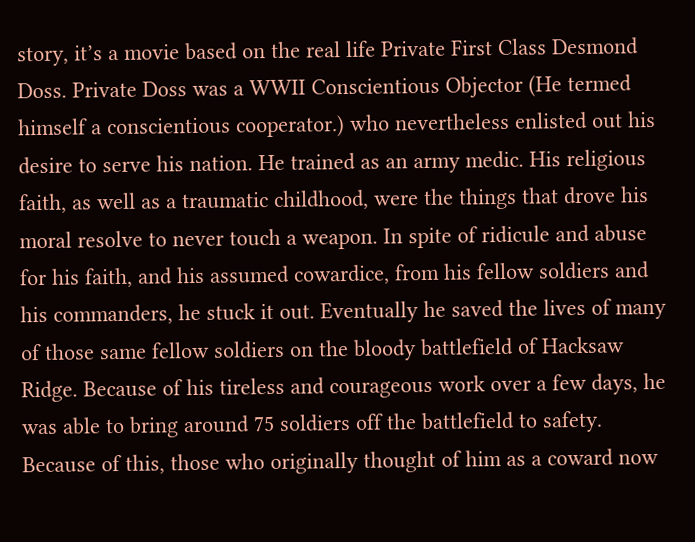story, it’s a movie based on the real life Private First Class Desmond Doss. Private Doss was a WWII Conscientious Objector (He termed himself a conscientious cooperator.) who nevertheless enlisted out his desire to serve his nation. He trained as an army medic. His religious faith, as well as a traumatic childhood, were the things that drove his moral resolve to never touch a weapon. In spite of ridicule and abuse for his faith, and his assumed cowardice, from his fellow soldiers and his commanders, he stuck it out. Eventually he saved the lives of many of those same fellow soldiers on the bloody battlefield of Hacksaw Ridge. Because of his tireless and courageous work over a few days, he was able to bring around 75 soldiers off the battlefield to safety. Because of this, those who originally thought of him as a coward now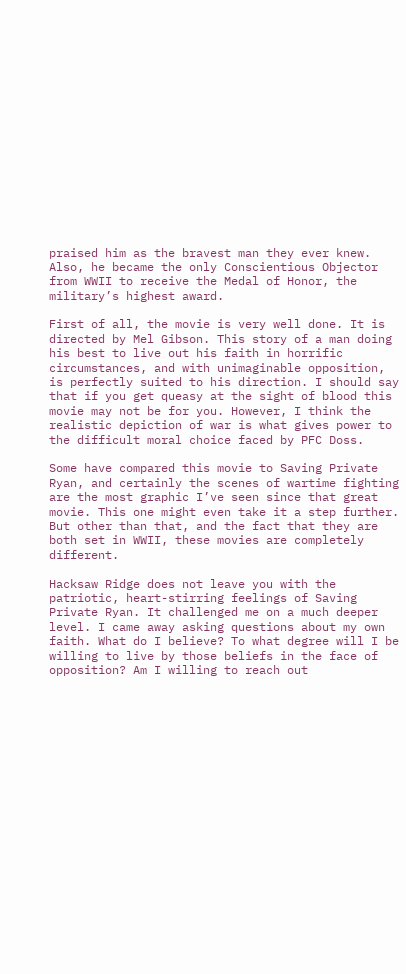praised him as the bravest man they ever knew. Also, he became the only Conscientious Objector from WWII to receive the Medal of Honor, the military’s highest award.

First of all, the movie is very well done. It is directed by Mel Gibson. This story of a man doing his best to live out his faith in horrific circumstances, and with unimaginable opposition, is perfectly suited to his direction. I should say that if you get queasy at the sight of blood this movie may not be for you. However, I think the realistic depiction of war is what gives power to the difficult moral choice faced by PFC Doss.

Some have compared this movie to Saving Private Ryan, and certainly the scenes of wartime fighting are the most graphic I’ve seen since that great movie. This one might even take it a step further. But other than that, and the fact that they are both set in WWII, these movies are completely different.

Hacksaw Ridge does not leave you with the patriotic, heart-stirring feelings of Saving Private Ryan. It challenged me on a much deeper level. I came away asking questions about my own faith. What do I believe? To what degree will I be willing to live by those beliefs in the face of opposition? Am I willing to reach out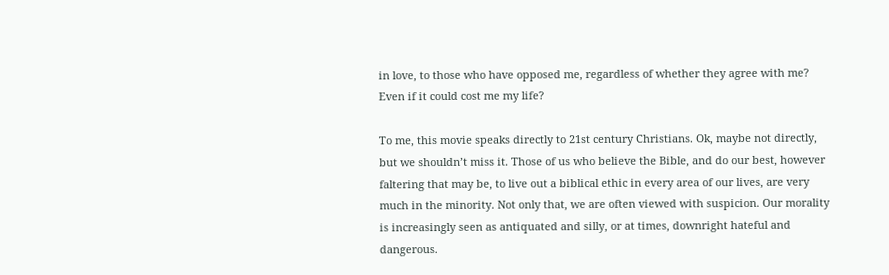in love, to those who have opposed me, regardless of whether they agree with me? Even if it could cost me my life?

To me, this movie speaks directly to 21st century Christians. Ok, maybe not directly, but we shouldn’t miss it. Those of us who believe the Bible, and do our best, however faltering that may be, to live out a biblical ethic in every area of our lives, are very much in the minority. Not only that, we are often viewed with suspicion. Our morality is increasingly seen as antiquated and silly, or at times, downright hateful and dangerous.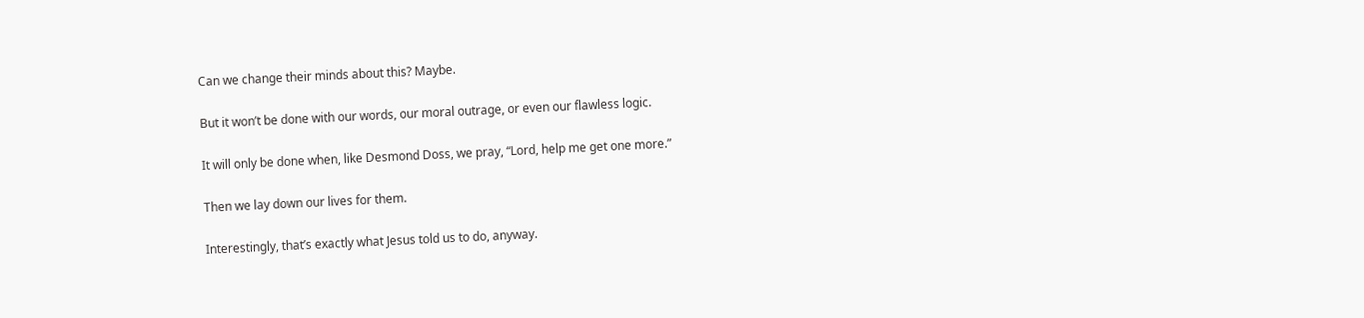Can we change their minds about this? Maybe.

But it won’t be done with our words, our moral outrage, or even our flawless logic.

It will only be done when, like Desmond Doss, we pray, “Lord, help me get one more.”

Then we lay down our lives for them.

Interestingly, that’s exactly what Jesus told us to do, anyway.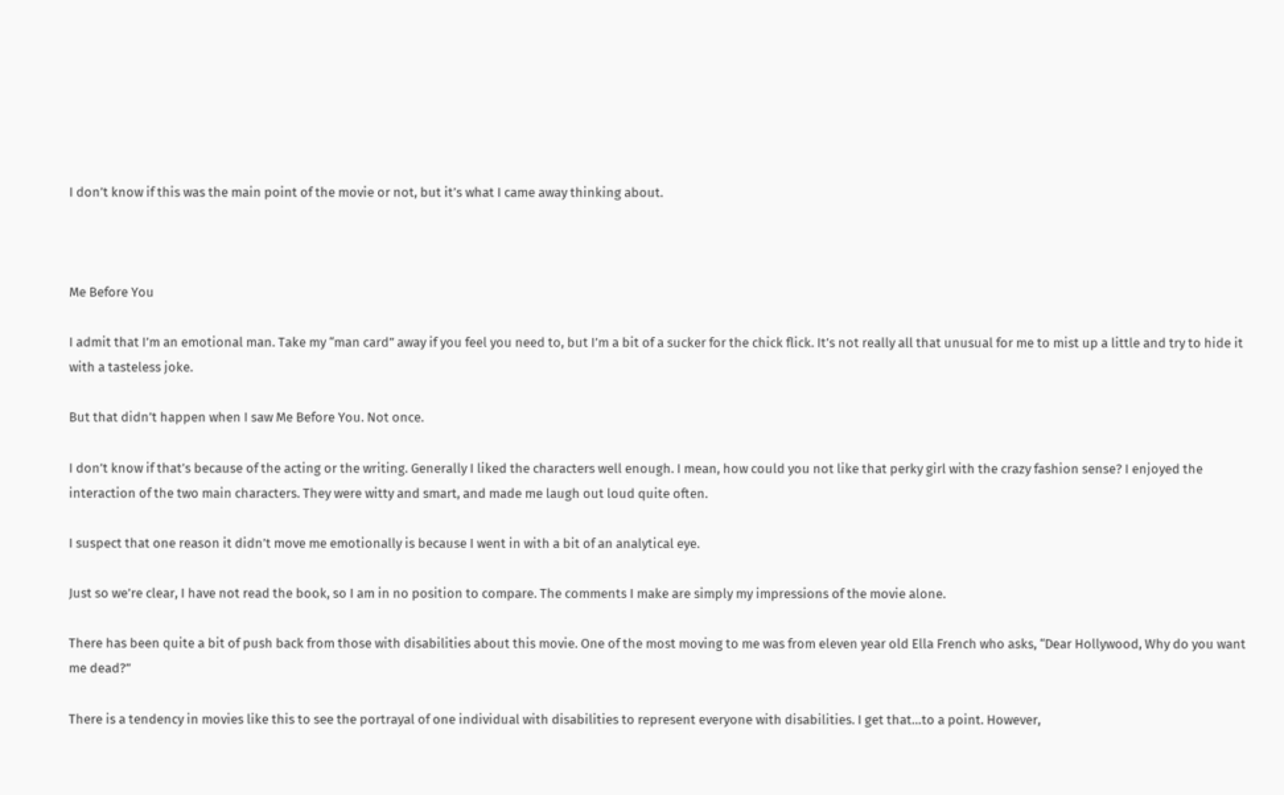I don’t know if this was the main point of the movie or not, but it’s what I came away thinking about.



Me Before You

I admit that I’m an emotional man. Take my “man card” away if you feel you need to, but I’m a bit of a sucker for the chick flick. It’s not really all that unusual for me to mist up a little and try to hide it with a tasteless joke.

But that didn’t happen when I saw Me Before You. Not once.

I don’t know if that’s because of the acting or the writing. Generally I liked the characters well enough. I mean, how could you not like that perky girl with the crazy fashion sense? I enjoyed the interaction of the two main characters. They were witty and smart, and made me laugh out loud quite often.

I suspect that one reason it didn’t move me emotionally is because I went in with a bit of an analytical eye.

Just so we’re clear, I have not read the book, so I am in no position to compare. The comments I make are simply my impressions of the movie alone.

There has been quite a bit of push back from those with disabilities about this movie. One of the most moving to me was from eleven year old Ella French who asks, “Dear Hollywood, Why do you want me dead?”

There is a tendency in movies like this to see the portrayal of one individual with disabilities to represent everyone with disabilities. I get that…to a point. However,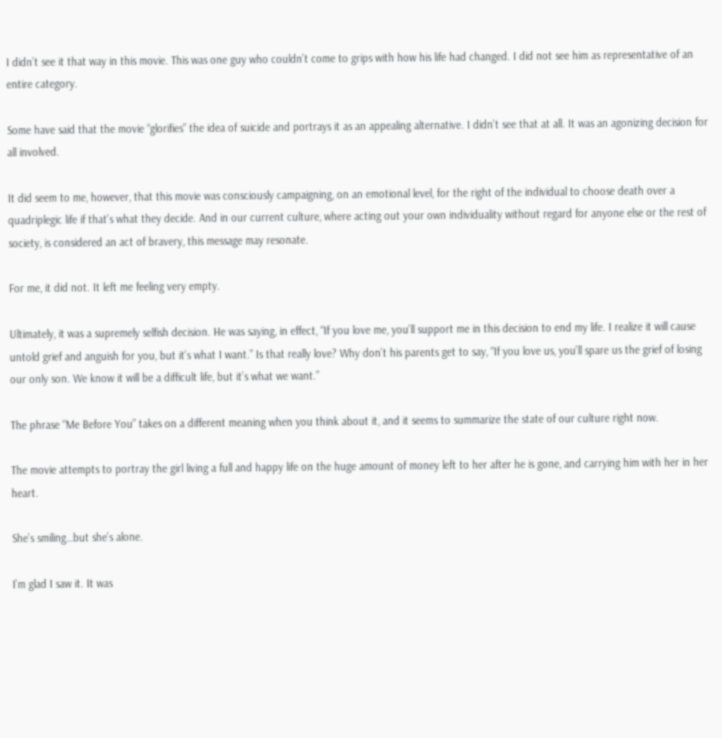I didn’t see it that way in this movie. This was one guy who couldn’t come to grips with how his life had changed. I did not see him as representative of an entire category.

Some have said that the movie “glorifies” the idea of suicide and portrays it as an appealing alternative. I didn’t see that at all. It was an agonizing decision for all involved.

It did seem to me, however, that this movie was consciously campaigning, on an emotional level, for the right of the individual to choose death over a quadriplegic life if that’s what they decide. And in our current culture, where acting out your own individuality without regard for anyone else or the rest of society, is considered an act of bravery, this message may resonate.

For me, it did not. It left me feeling very empty.

Ultimately, it was a supremely selfish decision. He was saying, in effect, “If you love me, you’ll support me in this decision to end my life. I realize it will cause untold grief and anguish for you, but it’s what I want.” Is that really love? Why don’t his parents get to say, “If you love us, you’ll spare us the grief of losing our only son. We know it will be a difficult life, but it’s what we want.”

The phrase “Me Before You” takes on a different meaning when you think about it, and it seems to summarize the state of our culture right now.

The movie attempts to portray the girl living a full and happy life on the huge amount of money left to her after he is gone, and carrying him with her in her heart.

She’s smiling…but she’s alone.

I’m glad I saw it. It was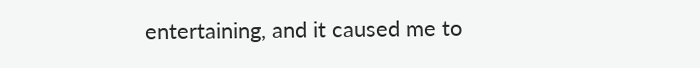entertaining, and it caused me to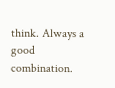think. Always a good combination.